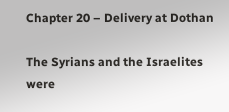Chapter 20 – Delivery at Dothan

The Syrians and the Israelites were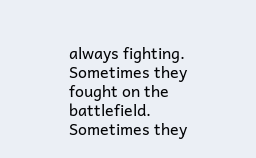always fighting. Sometimes they fought on the battlefield. Sometimes they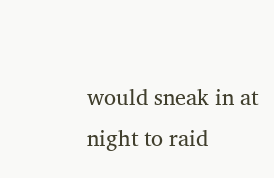would sneak in at night to raid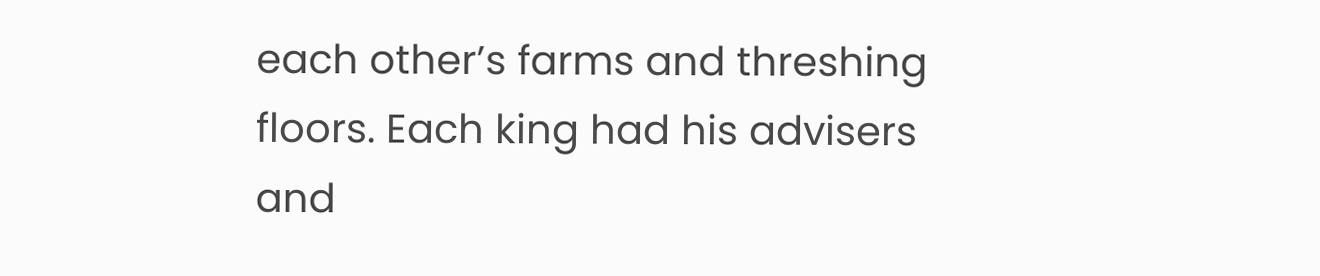each other’s farms and threshing floors. Each king had his advisers and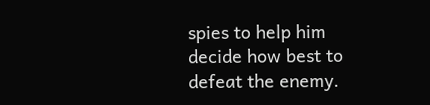spies to help him decide how best to defeat the enemy.